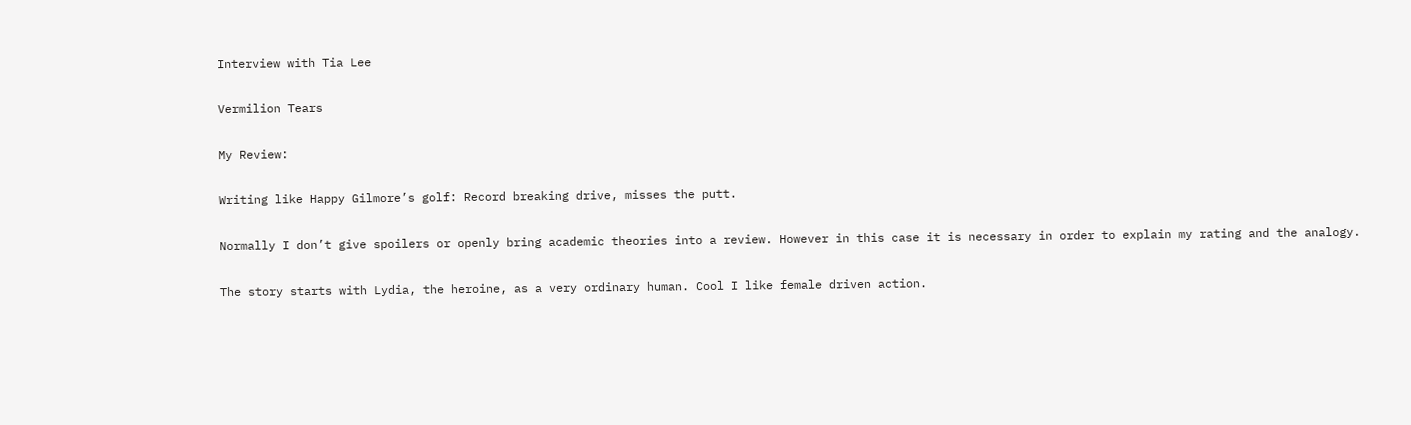Interview with Tia Lee

Vermilion Tears

My Review:

Writing like Happy Gilmore’s golf: Record breaking drive, misses the putt.

Normally I don’t give spoilers or openly bring academic theories into a review. However in this case it is necessary in order to explain my rating and the analogy.

The story starts with Lydia, the heroine, as a very ordinary human. Cool I like female driven action.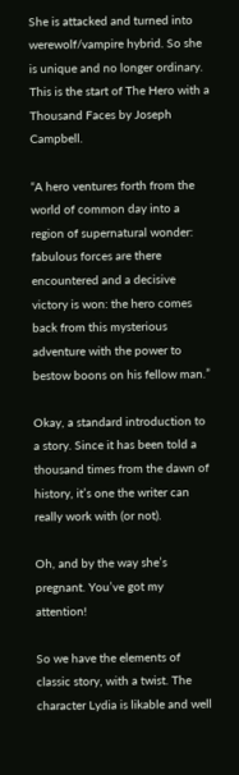She is attacked and turned into werewolf/vampire hybrid. So she is unique and no longer ordinary. This is the start of The Hero with a Thousand Faces by Joseph Campbell.

“A hero ventures forth from the world of common day into a region of supernatural wonder: fabulous forces are there encountered and a decisive victory is won: the hero comes back from this mysterious adventure with the power to bestow boons on his fellow man.”

Okay, a standard introduction to a story. Since it has been told a thousand times from the dawn of history, it’s one the writer can really work with (or not).

Oh, and by the way she’s pregnant. You’ve got my attention!

So we have the elements of classic story, with a twist. The character Lydia is likable and well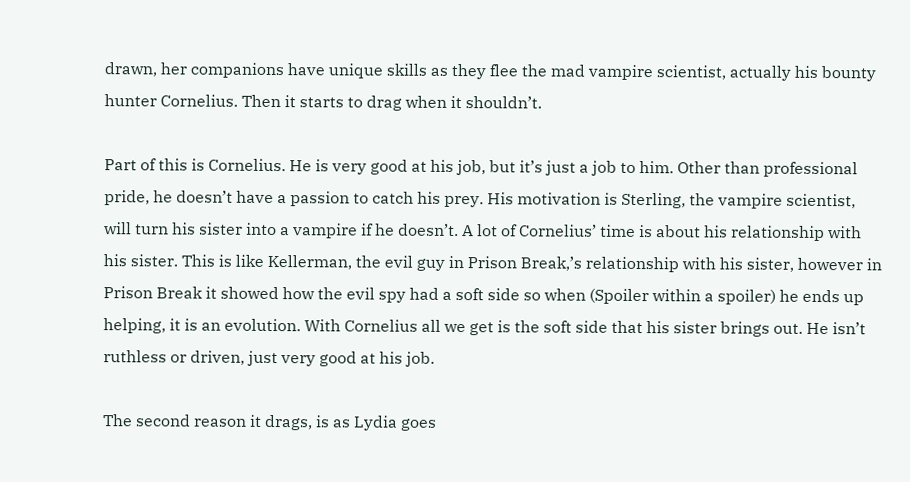drawn, her companions have unique skills as they flee the mad vampire scientist, actually his bounty hunter Cornelius. Then it starts to drag when it shouldn’t.

Part of this is Cornelius. He is very good at his job, but it’s just a job to him. Other than professional pride, he doesn’t have a passion to catch his prey. His motivation is Sterling, the vampire scientist, will turn his sister into a vampire if he doesn’t. A lot of Cornelius’ time is about his relationship with his sister. This is like Kellerman, the evil guy in Prison Break,’s relationship with his sister, however in Prison Break it showed how the evil spy had a soft side so when (Spoiler within a spoiler) he ends up helping, it is an evolution. With Cornelius all we get is the soft side that his sister brings out. He isn’t ruthless or driven, just very good at his job.

The second reason it drags, is as Lydia goes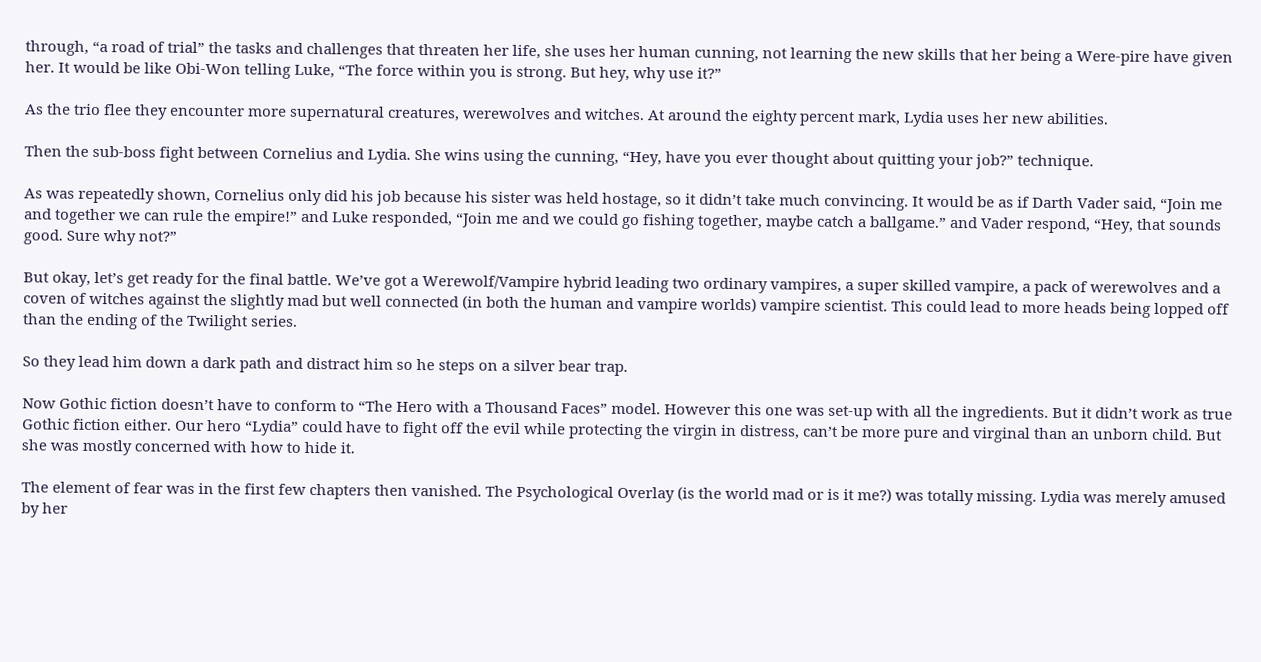through, “a road of trial” the tasks and challenges that threaten her life, she uses her human cunning, not learning the new skills that her being a Were-pire have given her. It would be like Obi-Won telling Luke, “The force within you is strong. But hey, why use it?”

As the trio flee they encounter more supernatural creatures, werewolves and witches. At around the eighty percent mark, Lydia uses her new abilities.

Then the sub-boss fight between Cornelius and Lydia. She wins using the cunning, “Hey, have you ever thought about quitting your job?” technique.

As was repeatedly shown, Cornelius only did his job because his sister was held hostage, so it didn’t take much convincing. It would be as if Darth Vader said, “Join me and together we can rule the empire!” and Luke responded, “Join me and we could go fishing together, maybe catch a ballgame.” and Vader respond, “Hey, that sounds good. Sure why not?”

But okay, let’s get ready for the final battle. We’ve got a Werewolf/Vampire hybrid leading two ordinary vampires, a super skilled vampire, a pack of werewolves and a coven of witches against the slightly mad but well connected (in both the human and vampire worlds) vampire scientist. This could lead to more heads being lopped off than the ending of the Twilight series.

So they lead him down a dark path and distract him so he steps on a silver bear trap.

Now Gothic fiction doesn’t have to conform to “The Hero with a Thousand Faces” model. However this one was set-up with all the ingredients. But it didn’t work as true Gothic fiction either. Our hero “Lydia” could have to fight off the evil while protecting the virgin in distress, can’t be more pure and virginal than an unborn child. But she was mostly concerned with how to hide it.

The element of fear was in the first few chapters then vanished. The Psychological Overlay (is the world mad or is it me?) was totally missing. Lydia was merely amused by her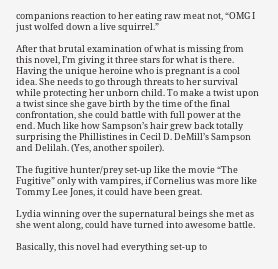companions reaction to her eating raw meat not, “OMG I just wolfed down a live squirrel.”

After that brutal examination of what is missing from this novel, I’m giving it three stars for what is there. Having the unique heroine who is pregnant is a cool idea. She needs to go through threats to her survival while protecting her unborn child. To make a twist upon a twist since she gave birth by the time of the final confrontation, she could battle with full power at the end. Much like how Sampson’s hair grew back totally surprising the Phillistines in Cecil D. DeMill’s Sampson and Delilah. (Yes, another spoiler).

The fugitive hunter/prey set-up like the movie “The Fugitive” only with vampires, if Cornelius was more like Tommy Lee Jones, it could have been great.

Lydia winning over the supernatural beings she met as she went along, could have turned into awesome battle.

Basically, this novel had everything set-up to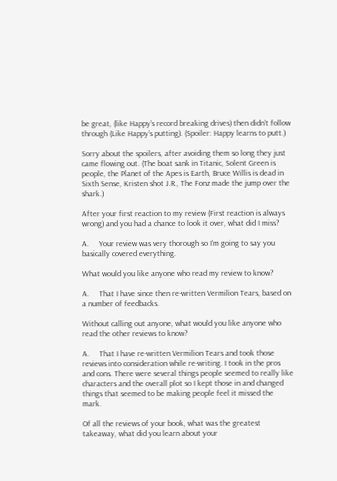be great, (like Happy’s record breaking drives) then didn’t follow through (Like Happy’s putting). (Spoiler: Happy learns to putt.)

Sorry about the spoilers, after avoiding them so long they just came flowing out. (The boat sank in Titanic, Solent Green is people, the Planet of the Apes is Earth, Bruce Willis is dead in Sixth Sense, Kristen shot J.R., The Fonz made the jump over the shark.)

After your first reaction to my review (First reaction is always wrong) and you had a chance to look it over, what did I miss?

A.     Your review was very thorough so I’m going to say you basically covered everything.

What would you like anyone who read my review to know?

A.     That I have since then re-written Vermilion Tears, based on a number of feedbacks.

Without calling out anyone, what would you like anyone who read the other reviews to know?

A.     That I have re-written Vermilion Tears and took those reviews into consideration while re-writing. I took in the pros and cons. There were several things people seemed to really like characters and the overall plot so I kept those in and changed things that seemed to be making people feel it missed the mark.

Of all the reviews of your book, what was the greatest takeaway, what did you learn about your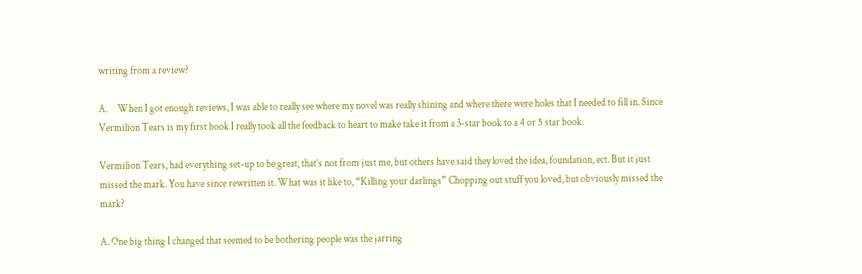writing from a review?

A.     When I got enough reviews, I was able to really see where my novel was really shining and where there were holes that I needed to fill in. Since Vermilion Tears is my first book I really took all the feedback to heart to make take it from a 3-star book to a 4 or 5 star book.

Vermilion Tears, had everything set-up to be great, that’s not from just me, but others have said they loved the idea, foundation, ect. But it just missed the mark. You have since rewritten it. What was it like to, “Killing your darlings” Chopping out stuff you loved, but obviously missed the mark?

A. One big thing I changed that seemed to be bothering people was the jarring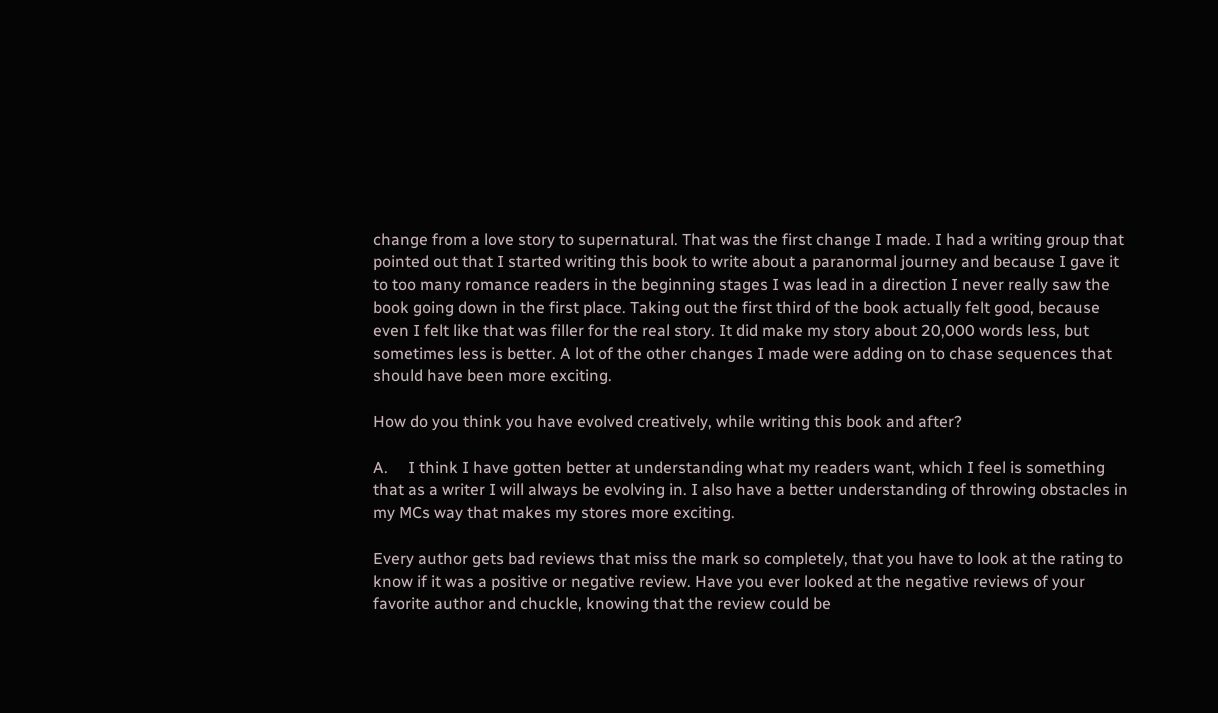change from a love story to supernatural. That was the first change I made. I had a writing group that pointed out that I started writing this book to write about a paranormal journey and because I gave it to too many romance readers in the beginning stages I was lead in a direction I never really saw the book going down in the first place. Taking out the first third of the book actually felt good, because even I felt like that was filler for the real story. It did make my story about 20,000 words less, but sometimes less is better. A lot of the other changes I made were adding on to chase sequences that should have been more exciting.

How do you think you have evolved creatively, while writing this book and after?

A.     I think I have gotten better at understanding what my readers want, which I feel is something that as a writer I will always be evolving in. I also have a better understanding of throwing obstacles in my MCs way that makes my stores more exciting.

Every author gets bad reviews that miss the mark so completely, that you have to look at the rating to know if it was a positive or negative review. Have you ever looked at the negative reviews of your favorite author and chuckle, knowing that the review could be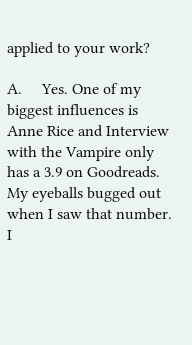applied to your work?

A.     Yes. One of my biggest influences is Anne Rice and Interview with the Vampire only has a 3.9 on Goodreads. My eyeballs bugged out when I saw that number. I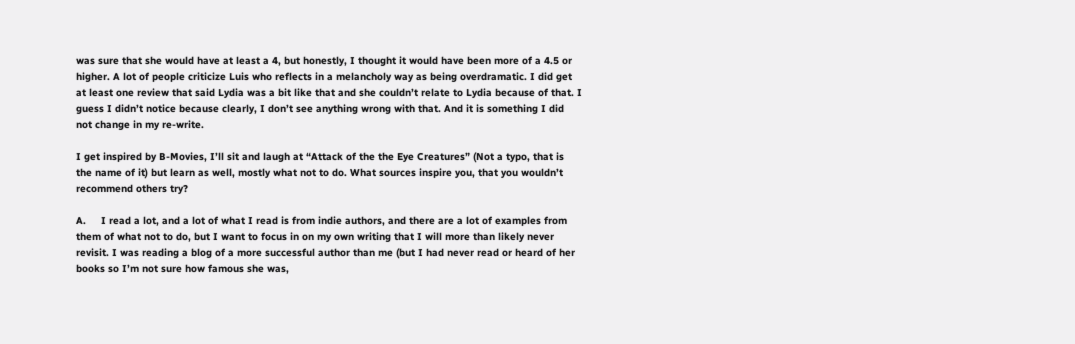was sure that she would have at least a 4, but honestly, I thought it would have been more of a 4.5 or higher. A lot of people criticize Luis who reflects in a melancholy way as being overdramatic. I did get at least one review that said Lydia was a bit like that and she couldn’t relate to Lydia because of that. I guess I didn’t notice because clearly, I don’t see anything wrong with that. And it is something I did not change in my re-write.

I get inspired by B-Movies, I’ll sit and laugh at “Attack of the the Eye Creatures” (Not a typo, that is the name of it) but learn as well, mostly what not to do. What sources inspire you, that you wouldn’t recommend others try?

A.     I read a lot, and a lot of what I read is from indie authors, and there are a lot of examples from them of what not to do, but I want to focus in on my own writing that I will more than likely never revisit. I was reading a blog of a more successful author than me (but I had never read or heard of her books so I’m not sure how famous she was,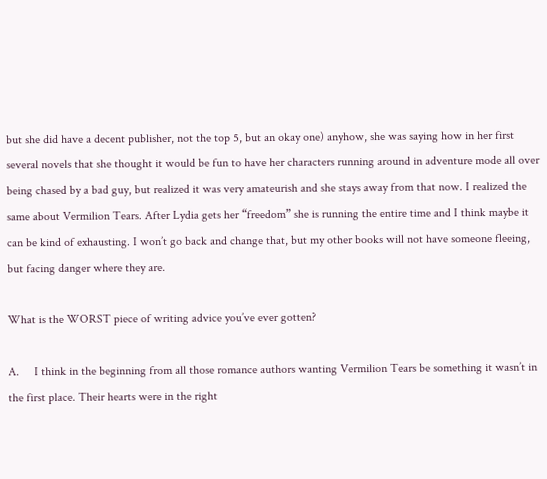but she did have a decent publisher, not the top 5, but an okay one) anyhow, she was saying how in her first several novels that she thought it would be fun to have her characters running around in adventure mode all over being chased by a bad guy, but realized it was very amateurish and she stays away from that now. I realized the same about Vermilion Tears. After Lydia gets her “freedom” she is running the entire time and I think maybe it can be kind of exhausting. I won’t go back and change that, but my other books will not have someone fleeing, but facing danger where they are.

What is the WORST piece of writing advice you’ve ever gotten?

A.     I think in the beginning from all those romance authors wanting Vermilion Tears be something it wasn’t in the first place. Their hearts were in the right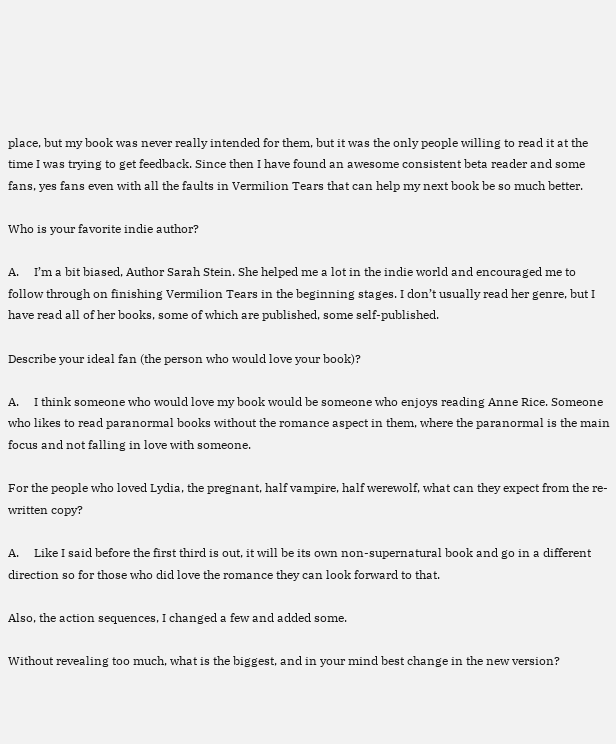place, but my book was never really intended for them, but it was the only people willing to read it at the time I was trying to get feedback. Since then I have found an awesome consistent beta reader and some fans, yes fans even with all the faults in Vermilion Tears that can help my next book be so much better.

Who is your favorite indie author?

A.     I’m a bit biased, Author Sarah Stein. She helped me a lot in the indie world and encouraged me to follow through on finishing Vermilion Tears in the beginning stages. I don’t usually read her genre, but I have read all of her books, some of which are published, some self-published.

Describe your ideal fan (the person who would love your book)?

A.     I think someone who would love my book would be someone who enjoys reading Anne Rice. Someone who likes to read paranormal books without the romance aspect in them, where the paranormal is the main focus and not falling in love with someone.

For the people who loved Lydia, the pregnant, half vampire, half werewolf, what can they expect from the re-written copy?

A.     Like I said before the first third is out, it will be its own non-supernatural book and go in a different direction so for those who did love the romance they can look forward to that.

Also, the action sequences, I changed a few and added some.

Without revealing too much, what is the biggest, and in your mind best change in the new version?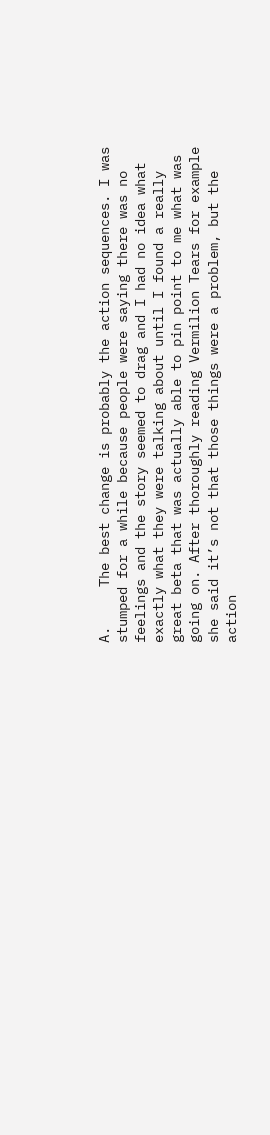A.     The best change is probably the action sequences. I was stumped for a while because people were saying there was no feelings and the story seemed to drag and I had no idea what exactly what they were talking about until I found a really great beta that was actually able to pin point to me what was going on. After thoroughly reading Vermilion Tears for example she said it’s not that those things were a problem, but the action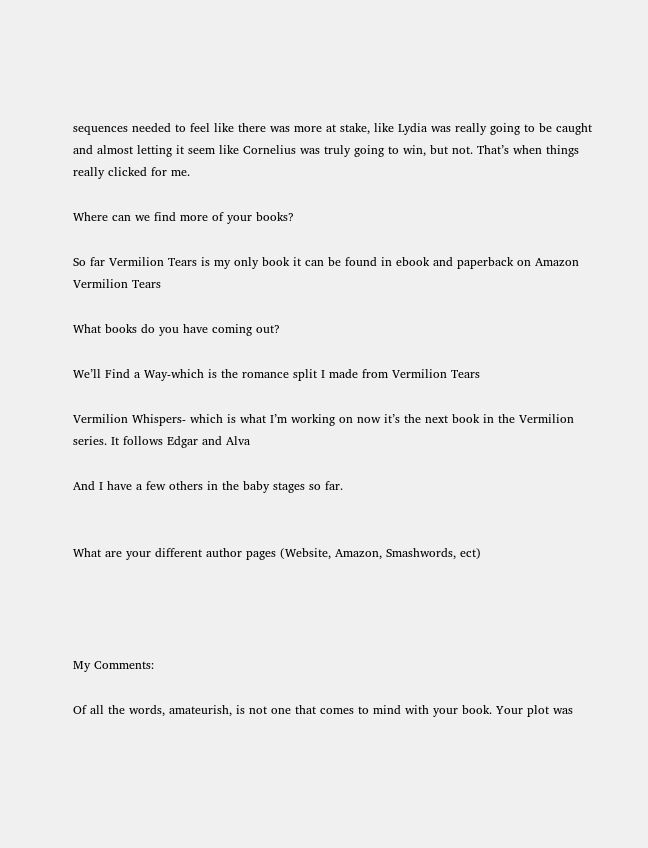sequences needed to feel like there was more at stake, like Lydia was really going to be caught and almost letting it seem like Cornelius was truly going to win, but not. That’s when things really clicked for me.

Where can we find more of your books?

So far Vermilion Tears is my only book it can be found in ebook and paperback on Amazon Vermilion Tears

What books do you have coming out?

We’ll Find a Way-which is the romance split I made from Vermilion Tears

Vermilion Whispers- which is what I’m working on now it’s the next book in the Vermilion series. It follows Edgar and Alva

And I have a few others in the baby stages so far.


What are your different author pages (Website, Amazon, Smashwords, ect)




My Comments:

Of all the words, amateurish, is not one that comes to mind with your book. Your plot was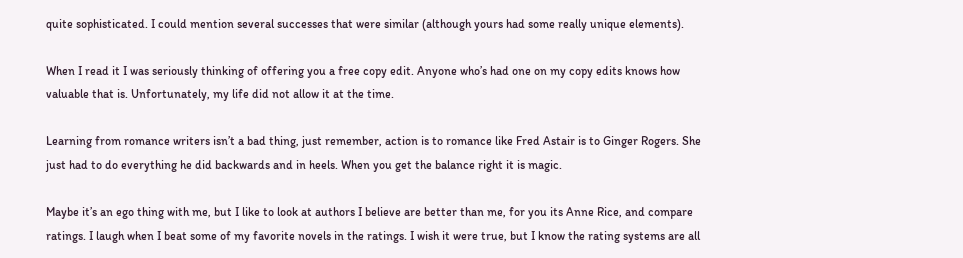quite sophisticated. I could mention several successes that were similar (although yours had some really unique elements).

When I read it I was seriously thinking of offering you a free copy edit. Anyone who’s had one on my copy edits knows how valuable that is. Unfortunately, my life did not allow it at the time.

Learning from romance writers isn’t a bad thing, just remember, action is to romance like Fred Astair is to Ginger Rogers. She just had to do everything he did backwards and in heels. When you get the balance right it is magic.

Maybe it’s an ego thing with me, but I like to look at authors I believe are better than me, for you its Anne Rice, and compare ratings. I laugh when I beat some of my favorite novels in the ratings. I wish it were true, but I know the rating systems are all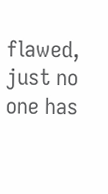flawed, just no one has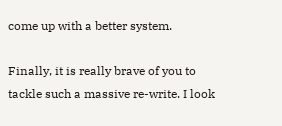come up with a better system.

Finally, it is really brave of you to tackle such a massive re-write. I look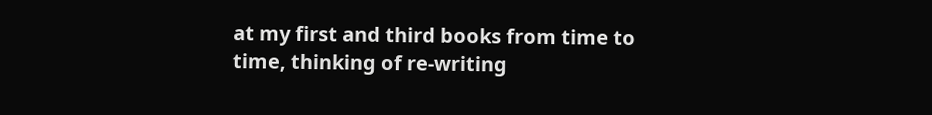at my first and third books from time to time, thinking of re-writing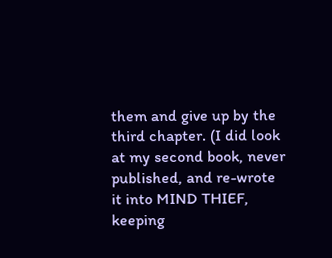them and give up by the third chapter. (I did look at my second book, never published, and re-wrote it into MIND THIEF, keeping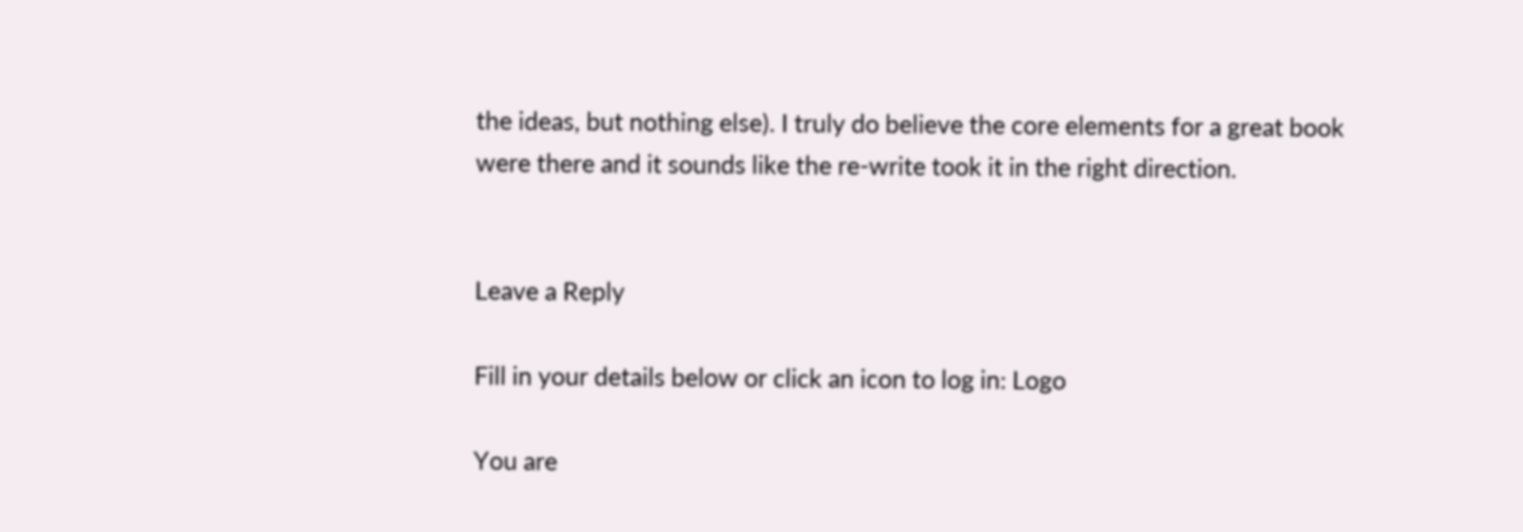the ideas, but nothing else). I truly do believe the core elements for a great book were there and it sounds like the re-write took it in the right direction.


Leave a Reply

Fill in your details below or click an icon to log in: Logo

You are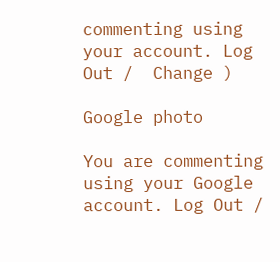commenting using your account. Log Out /  Change )

Google photo

You are commenting using your Google account. Log Out /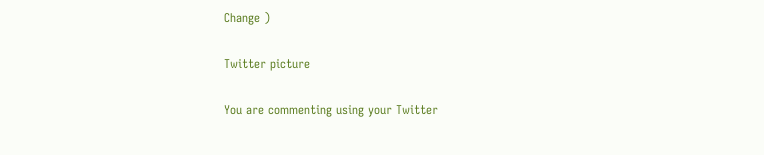Change )

Twitter picture

You are commenting using your Twitter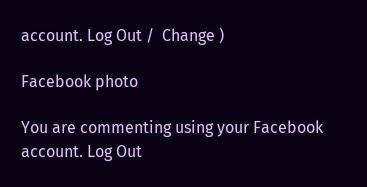account. Log Out /  Change )

Facebook photo

You are commenting using your Facebook account. Log Out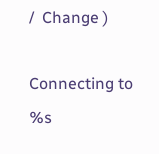/  Change )

Connecting to %s